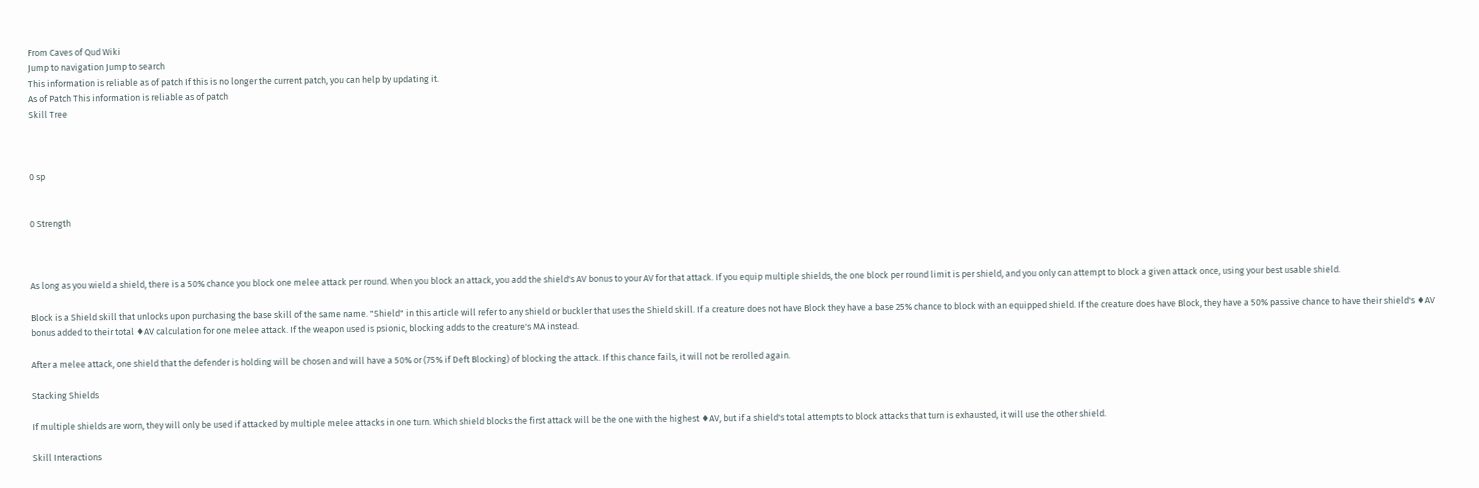From Caves of Qud Wiki
Jump to navigation Jump to search
This information is reliable as of patch If this is no longer the current patch, you can help by updating it.
As of Patch This information is reliable as of patch
Skill Tree



0 sp


0 Strength



As long as you wield a shield, there is a 50% chance you block one melee attack per round. When you block an attack, you add the shield's AV bonus to your AV for that attack. If you equip multiple shields, the one block per round limit is per shield, and you only can attempt to block a given attack once, using your best usable shield.

Block is a Shield skill that unlocks upon purchasing the base skill of the same name. "Shield" in this article will refer to any shield or buckler that uses the Shield skill. If a creature does not have Block they have a base 25% chance to block with an equipped shield. If the creature does have Block, they have a 50% passive chance to have their shield's ♦AV bonus added to their total ♦AV calculation for one melee attack. If the weapon used is psionic, blocking adds to the creature's MA instead.

After a melee attack, one shield that the defender is holding will be chosen and will have a 50% or (75% if Deft Blocking) of blocking the attack. If this chance fails, it will not be rerolled again.

Stacking Shields

If multiple shields are worn, they will only be used if attacked by multiple melee attacks in one turn. Which shield blocks the first attack will be the one with the highest ♦AV, but if a shield's total attempts to block attacks that turn is exhausted, it will use the other shield.

Skill Interactions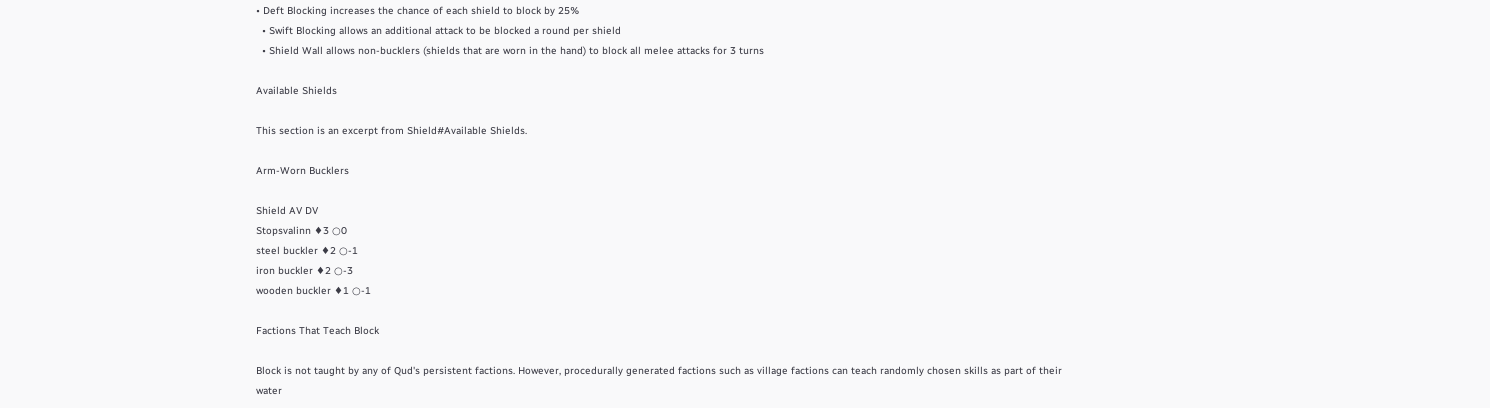• Deft Blocking increases the chance of each shield to block by 25%
  • Swift Blocking allows an additional attack to be blocked a round per shield
  • Shield Wall allows non-bucklers (shields that are worn in the hand) to block all melee attacks for 3 turns

Available Shields

This section is an excerpt from Shield#Available Shields.

Arm-Worn Bucklers

Shield AV DV
Stopsvalinn ♦3 ○0
steel buckler ♦2 ○-1
iron buckler ♦2 ○-3
wooden buckler ♦1 ○-1

Factions That Teach Block

Block is not taught by any of Qud's persistent factions. However, procedurally generated factions such as village factions can teach randomly chosen skills as part of their water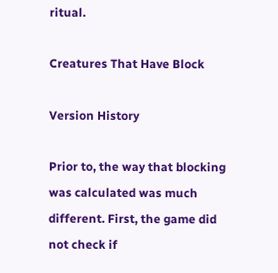ritual.

Creatures That Have Block

Version History

Prior to, the way that blocking was calculated was much different. First, the game did not check if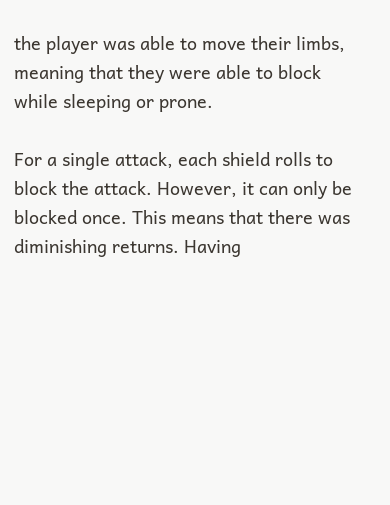the player was able to move their limbs, meaning that they were able to block while sleeping or prone.

For a single attack, each shield rolls to block the attack. However, it can only be blocked once. This means that there was diminishing returns. Having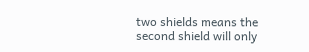two shields means the second shield will only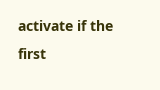activate if the first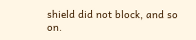shield did not block, and so on.